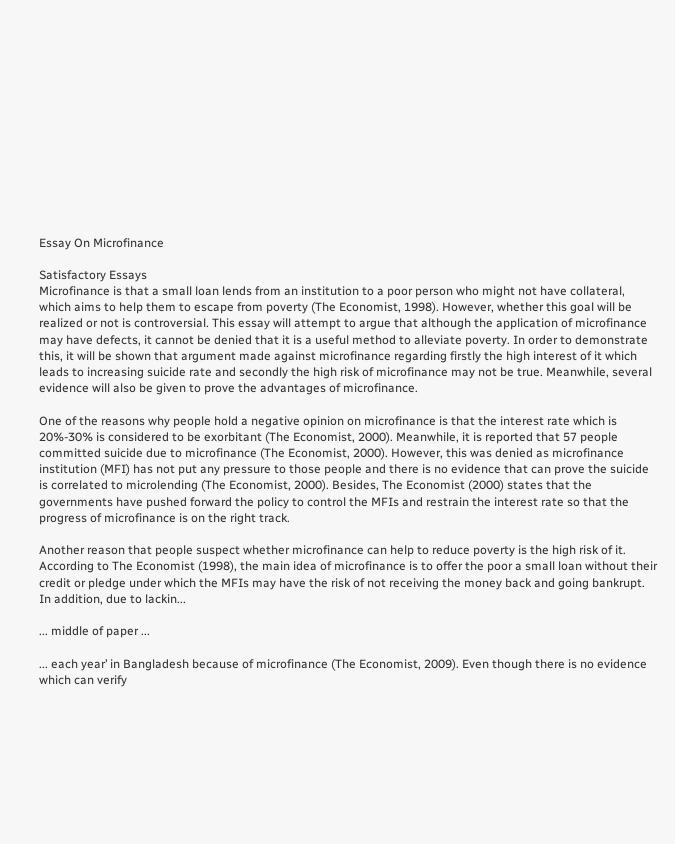Essay On Microfinance

Satisfactory Essays
Microfinance is that a small loan lends from an institution to a poor person who might not have collateral, which aims to help them to escape from poverty (The Economist, 1998). However, whether this goal will be realized or not is controversial. This essay will attempt to argue that although the application of microfinance may have defects, it cannot be denied that it is a useful method to alleviate poverty. In order to demonstrate this, it will be shown that argument made against microfinance regarding firstly the high interest of it which leads to increasing suicide rate and secondly the high risk of microfinance may not be true. Meanwhile, several evidence will also be given to prove the advantages of microfinance.

One of the reasons why people hold a negative opinion on microfinance is that the interest rate which is 20%-30% is considered to be exorbitant (The Economist, 2000). Meanwhile, it is reported that 57 people committed suicide due to microfinance (The Economist, 2000). However, this was denied as microfinance institution (MFI) has not put any pressure to those people and there is no evidence that can prove the suicide is correlated to microlending (The Economist, 2000). Besides, The Economist (2000) states that the governments have pushed forward the policy to control the MFIs and restrain the interest rate so that the progress of microfinance is on the right track.

Another reason that people suspect whether microfinance can help to reduce poverty is the high risk of it. According to The Economist (1998), the main idea of microfinance is to offer the poor a small loan without their credit or pledge under which the MFIs may have the risk of not receiving the money back and going bankrupt. In addition, due to lackin...

... middle of paper ...

... each year’ in Bangladesh because of microfinance (The Economist, 2009). Even though there is no evidence which can verify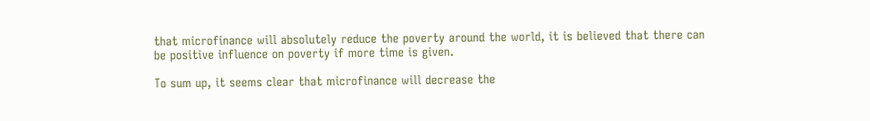that microfinance will absolutely reduce the poverty around the world, it is believed that there can be positive influence on poverty if more time is given.

To sum up, it seems clear that microfinance will decrease the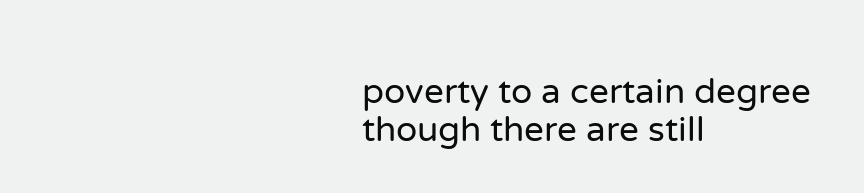poverty to a certain degree though there are still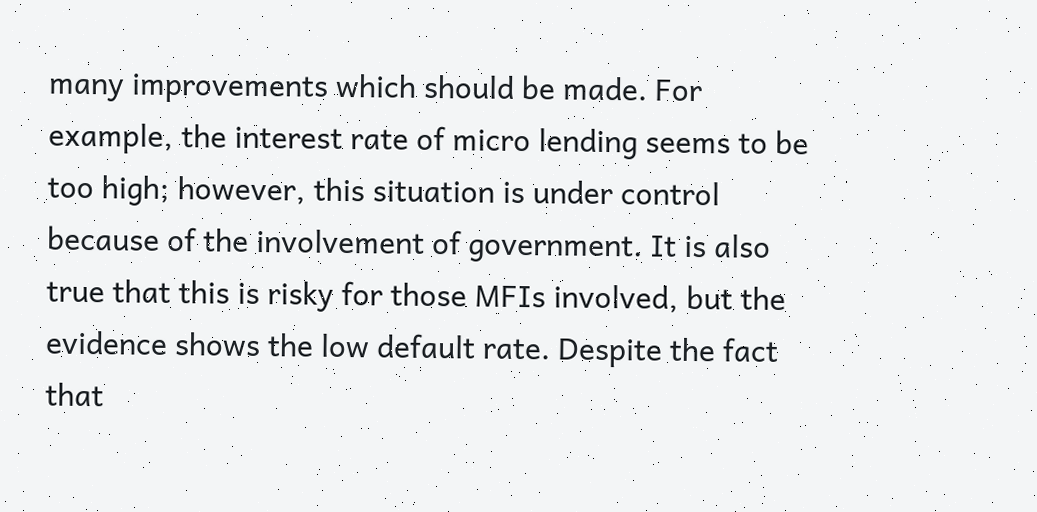many improvements which should be made. For example, the interest rate of micro lending seems to be too high; however, this situation is under control because of the involvement of government. It is also true that this is risky for those MFIs involved, but the evidence shows the low default rate. Despite the fact that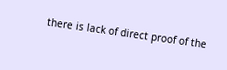there is lack of direct proof of the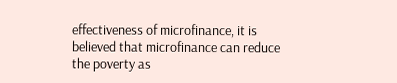effectiveness of microfinance, it is believed that microfinance can reduce the poverty as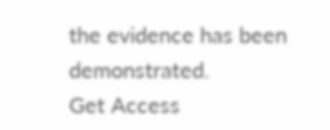the evidence has been demonstrated.
Get Access